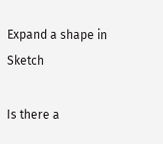Expand a shape in Sketch

Is there a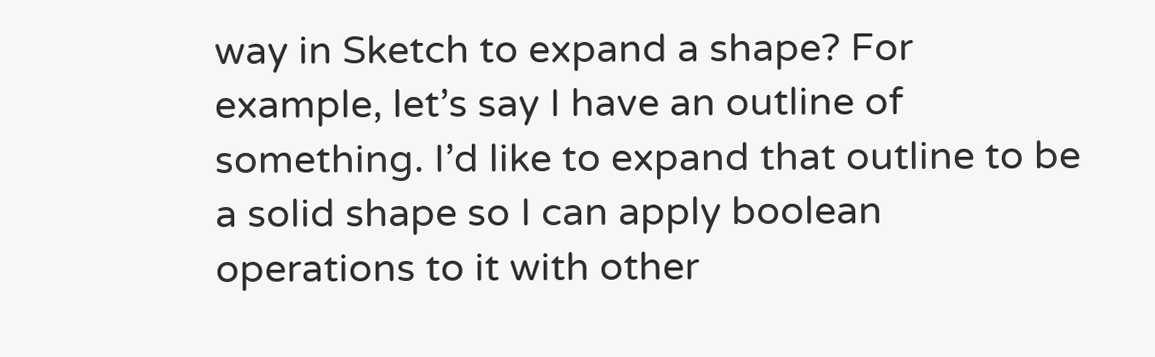way in Sketch to expand a shape? For example, let’s say I have an outline of something. I’d like to expand that outline to be a solid shape so I can apply boolean operations to it with other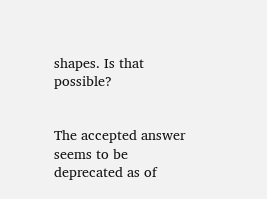shapes. Is that possible?


The accepted answer seems to be deprecated as of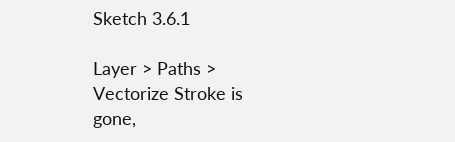Sketch 3.6.1

Layer > Paths > Vectorize Stroke is gone,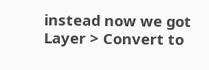instead now we got
Layer > Convert to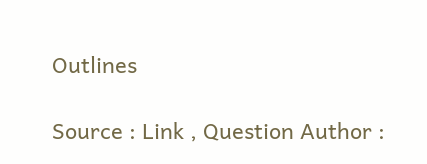Outlines

Source : Link , Question Author :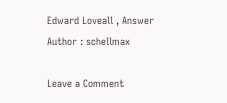Edward Loveall , Answer Author : schellmax

Leave a Comment